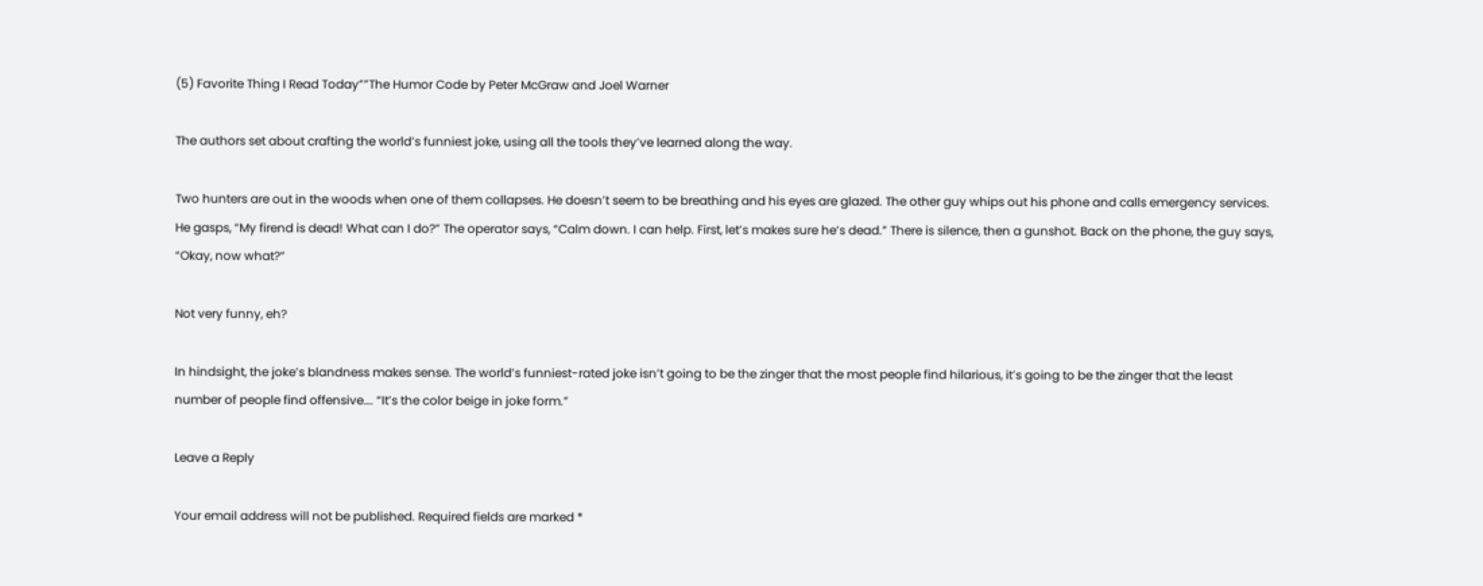(5) Favorite Thing I Read Today””The Humor Code by Peter McGraw and Joel Warner

The authors set about crafting the world’s funniest joke, using all the tools they’ve learned along the way.

Two hunters are out in the woods when one of them collapses. He doesn’t seem to be breathing and his eyes are glazed. The other guy whips out his phone and calls emergency services. He gasps, “My firend is dead! What can I do?” The operator says, “Calm down. I can help. First, let’s makes sure he’s dead.” There is silence, then a gunshot. Back on the phone, the guy says, “Okay, now what?”

Not very funny, eh?

In hindsight, the joke’s blandness makes sense. The world’s funniest-rated joke isn’t going to be the zinger that the most people find hilarious, it’s going to be the zinger that the least number of people find offensive…. “It’s the color beige in joke form.”

Leave a Reply

Your email address will not be published. Required fields are marked *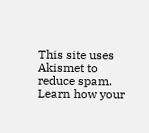This site uses Akismet to reduce spam. Learn how your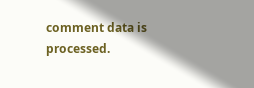comment data is processed.